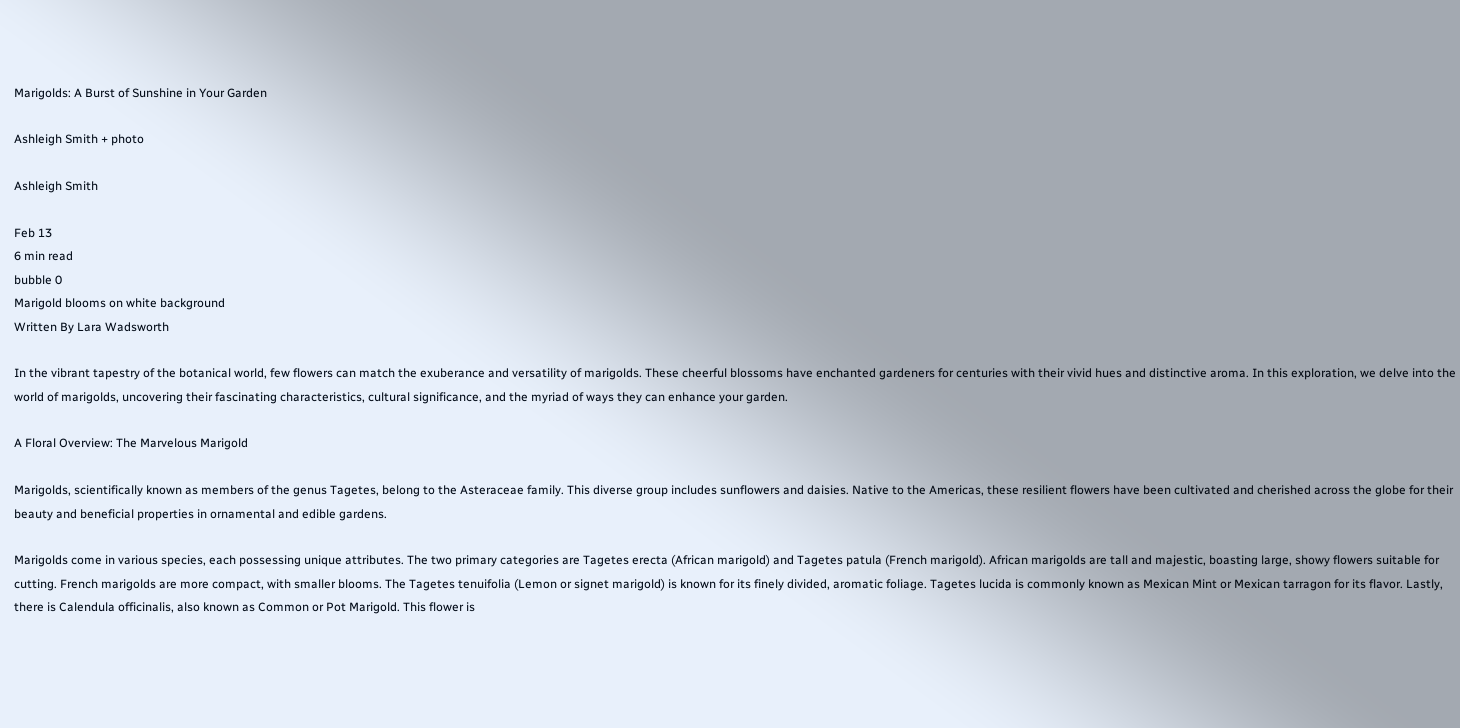Marigolds: A Burst of Sunshine in Your Garden

Ashleigh Smith + photo

Ashleigh Smith

Feb 13
6 min read
bubble 0
Marigold blooms on white background
Written By Lara Wadsworth

In the vibrant tapestry of the botanical world, few flowers can match the exuberance and versatility of marigolds. These cheerful blossoms have enchanted gardeners for centuries with their vivid hues and distinctive aroma. In this exploration, we delve into the world of marigolds, uncovering their fascinating characteristics, cultural significance, and the myriad of ways they can enhance your garden.

A Floral Overview: The Marvelous Marigold

Marigolds, scientifically known as members of the genus Tagetes, belong to the Asteraceae family. This diverse group includes sunflowers and daisies. Native to the Americas, these resilient flowers have been cultivated and cherished across the globe for their beauty and beneficial properties in ornamental and edible gardens.

Marigolds come in various species, each possessing unique attributes. The two primary categories are Tagetes erecta (African marigold) and Tagetes patula (French marigold). African marigolds are tall and majestic, boasting large, showy flowers suitable for cutting. French marigolds are more compact, with smaller blooms. The Tagetes tenuifolia (Lemon or signet marigold) is known for its finely divided, aromatic foliage. Tagetes lucida is commonly known as Mexican Mint or Mexican tarragon for its flavor. Lastly, there is Calendula officinalis, also known as Common or Pot Marigold. This flower is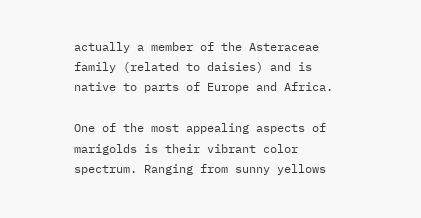actually a member of the Asteraceae family (related to daisies) and is native to parts of Europe and Africa.

One of the most appealing aspects of marigolds is their vibrant color spectrum. Ranging from sunny yellows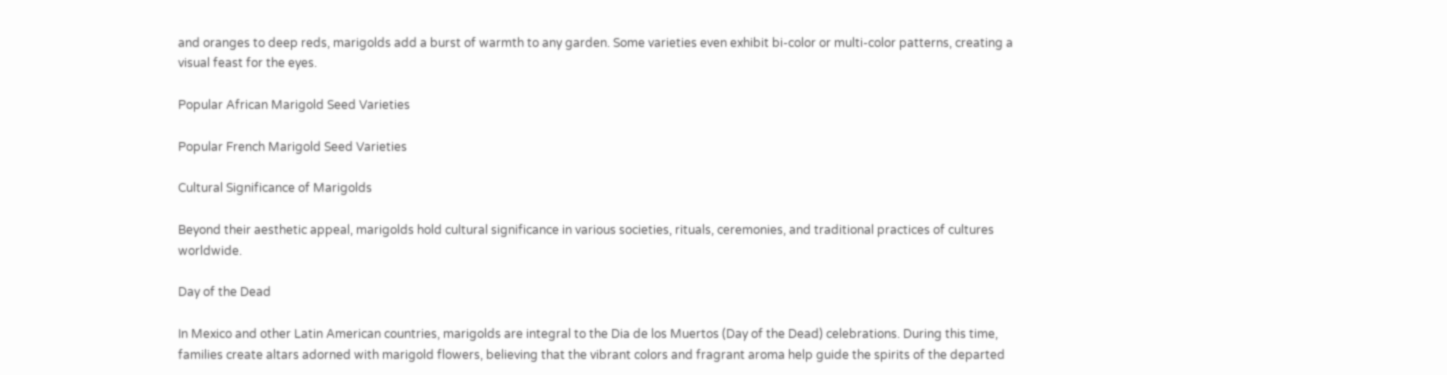and oranges to deep reds, marigolds add a burst of warmth to any garden. Some varieties even exhibit bi-color or multi-color patterns, creating a visual feast for the eyes.

Popular African Marigold Seed Varieties

Popular French Marigold Seed Varieties

Cultural Significance of Marigolds

Beyond their aesthetic appeal, marigolds hold cultural significance in various societies, rituals, ceremonies, and traditional practices of cultures worldwide.

Day of the Dead

In Mexico and other Latin American countries, marigolds are integral to the Dia de los Muertos (Day of the Dead) celebrations. During this time, families create altars adorned with marigold flowers, believing that the vibrant colors and fragrant aroma help guide the spirits of the departed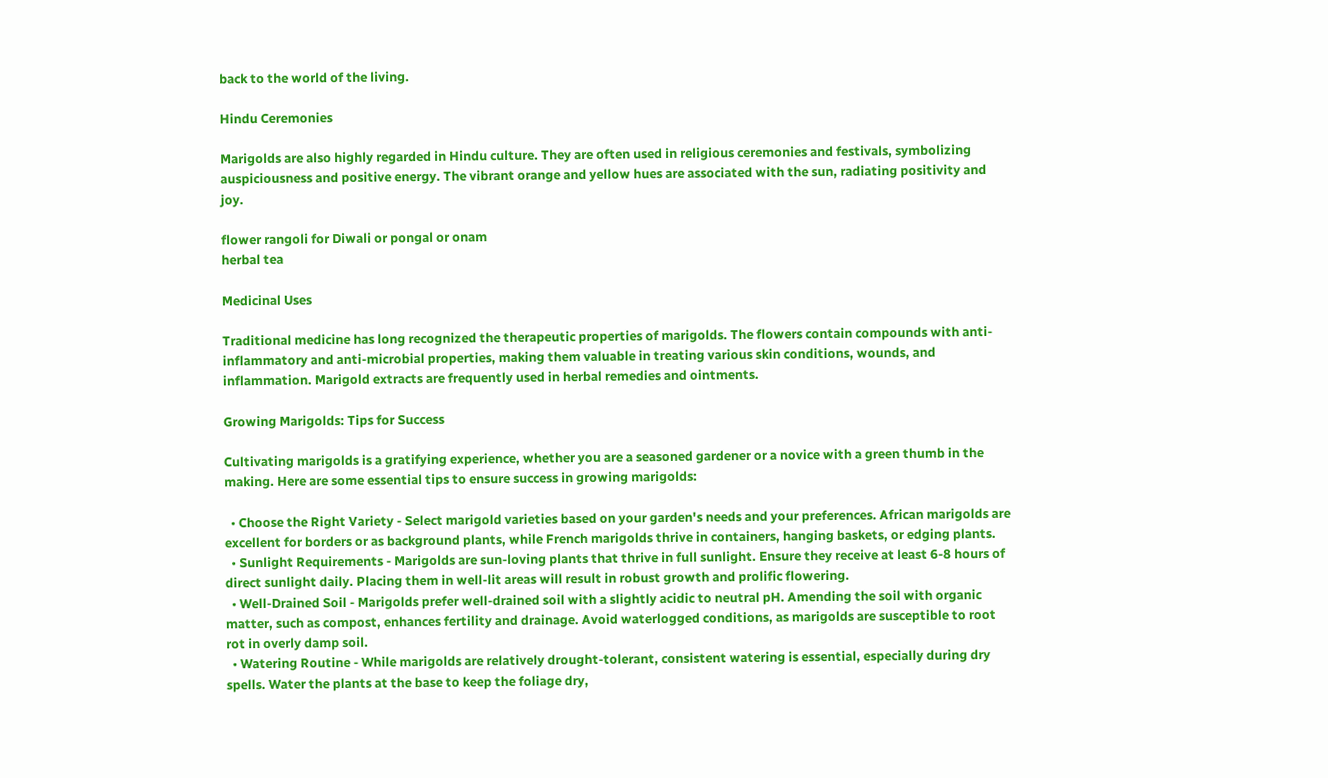back to the world of the living.

Hindu Ceremonies

Marigolds are also highly regarded in Hindu culture. They are often used in religious ceremonies and festivals, symbolizing auspiciousness and positive energy. The vibrant orange and yellow hues are associated with the sun, radiating positivity and joy.

flower rangoli for Diwali or pongal or onam
herbal tea

Medicinal Uses

Traditional medicine has long recognized the therapeutic properties of marigolds. The flowers contain compounds with anti-inflammatory and anti-microbial properties, making them valuable in treating various skin conditions, wounds, and inflammation. Marigold extracts are frequently used in herbal remedies and ointments.

Growing Marigolds: Tips for Success

Cultivating marigolds is a gratifying experience, whether you are a seasoned gardener or a novice with a green thumb in the making. Here are some essential tips to ensure success in growing marigolds:

  • Choose the Right Variety - Select marigold varieties based on your garden's needs and your preferences. African marigolds are excellent for borders or as background plants, while French marigolds thrive in containers, hanging baskets, or edging plants.
  • Sunlight Requirements - Marigolds are sun-loving plants that thrive in full sunlight. Ensure they receive at least 6-8 hours of direct sunlight daily. Placing them in well-lit areas will result in robust growth and prolific flowering.
  • Well-Drained Soil - Marigolds prefer well-drained soil with a slightly acidic to neutral pH. Amending the soil with organic matter, such as compost, enhances fertility and drainage. Avoid waterlogged conditions, as marigolds are susceptible to root rot in overly damp soil.
  • Watering Routine - While marigolds are relatively drought-tolerant, consistent watering is essential, especially during dry spells. Water the plants at the base to keep the foliage dry,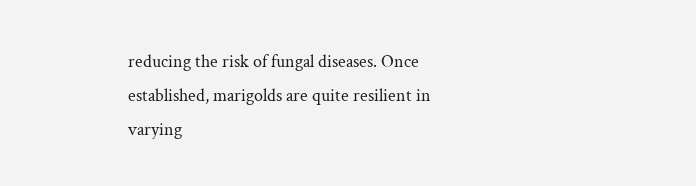reducing the risk of fungal diseases. Once established, marigolds are quite resilient in varying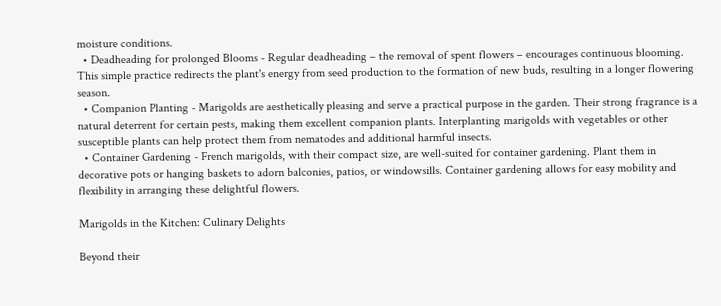moisture conditions.
  • Deadheading for prolonged Blooms - Regular deadheading – the removal of spent flowers – encourages continuous blooming. This simple practice redirects the plant's energy from seed production to the formation of new buds, resulting in a longer flowering season.
  • Companion Planting - Marigolds are aesthetically pleasing and serve a practical purpose in the garden. Their strong fragrance is a natural deterrent for certain pests, making them excellent companion plants. Interplanting marigolds with vegetables or other susceptible plants can help protect them from nematodes and additional harmful insects.
  • Container Gardening - French marigolds, with their compact size, are well-suited for container gardening. Plant them in decorative pots or hanging baskets to adorn balconies, patios, or windowsills. Container gardening allows for easy mobility and flexibility in arranging these delightful flowers.

Marigolds in the Kitchen: Culinary Delights

Beyond their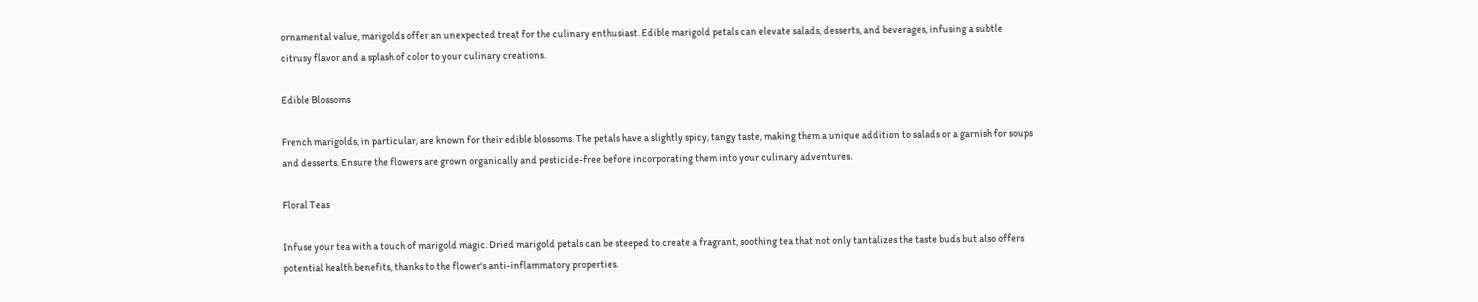ornamental value, marigolds offer an unexpected treat for the culinary enthusiast. Edible marigold petals can elevate salads, desserts, and beverages, infusing a subtle citrusy flavor and a splash of color to your culinary creations.

Edible Blossoms

French marigolds, in particular, are known for their edible blossoms. The petals have a slightly spicy, tangy taste, making them a unique addition to salads or a garnish for soups and desserts. Ensure the flowers are grown organically and pesticide-free before incorporating them into your culinary adventures.

Floral Teas

Infuse your tea with a touch of marigold magic. Dried marigold petals can be steeped to create a fragrant, soothing tea that not only tantalizes the taste buds but also offers potential health benefits, thanks to the flower's anti-inflammatory properties.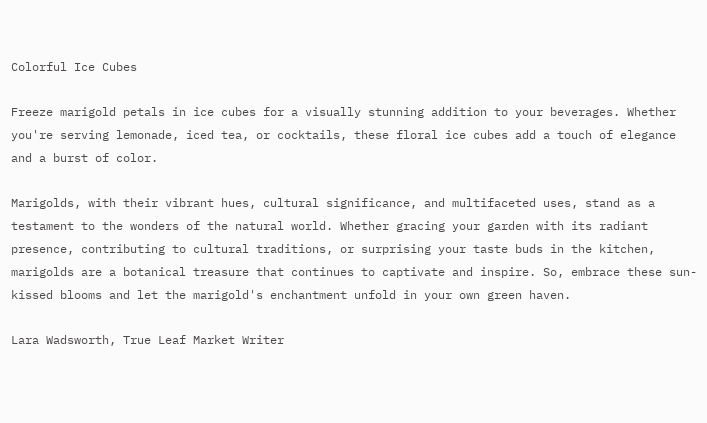Colorful Ice Cubes

Freeze marigold petals in ice cubes for a visually stunning addition to your beverages. Whether you're serving lemonade, iced tea, or cocktails, these floral ice cubes add a touch of elegance and a burst of color.

Marigolds, with their vibrant hues, cultural significance, and multifaceted uses, stand as a testament to the wonders of the natural world. Whether gracing your garden with its radiant presence, contributing to cultural traditions, or surprising your taste buds in the kitchen, marigolds are a botanical treasure that continues to captivate and inspire. So, embrace these sun-kissed blooms and let the marigold's enchantment unfold in your own green haven.

Lara Wadsworth, True Leaf Market Writer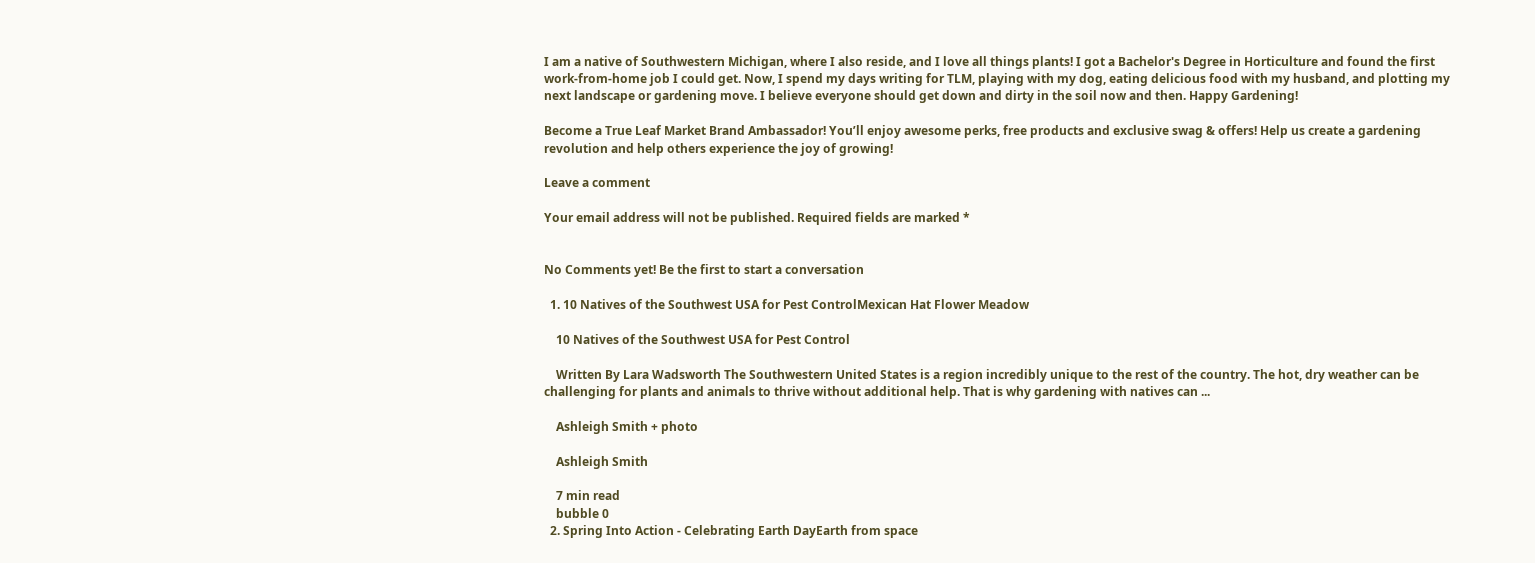I am a native of Southwestern Michigan, where I also reside, and I love all things plants! I got a Bachelor's Degree in Horticulture and found the first work-from-home job I could get. Now, I spend my days writing for TLM, playing with my dog, eating delicious food with my husband, and plotting my next landscape or gardening move. I believe everyone should get down and dirty in the soil now and then. Happy Gardening!

Become a True Leaf Market Brand Ambassador! You’ll enjoy awesome perks, free products and exclusive swag & offers! Help us create a gardening revolution and help others experience the joy of growing!

Leave a comment

Your email address will not be published. Required fields are marked *


No Comments yet! Be the first to start a conversation

  1. 10 Natives of the Southwest USA for Pest ControlMexican Hat Flower Meadow

    10 Natives of the Southwest USA for Pest Control

    Written By Lara Wadsworth The Southwestern United States is a region incredibly unique to the rest of the country. The hot, dry weather can be challenging for plants and animals to thrive without additional help. That is why gardening with natives can ...

    Ashleigh Smith + photo

    Ashleigh Smith

    7 min read
    bubble 0
  2. Spring Into Action - Celebrating Earth DayEarth from space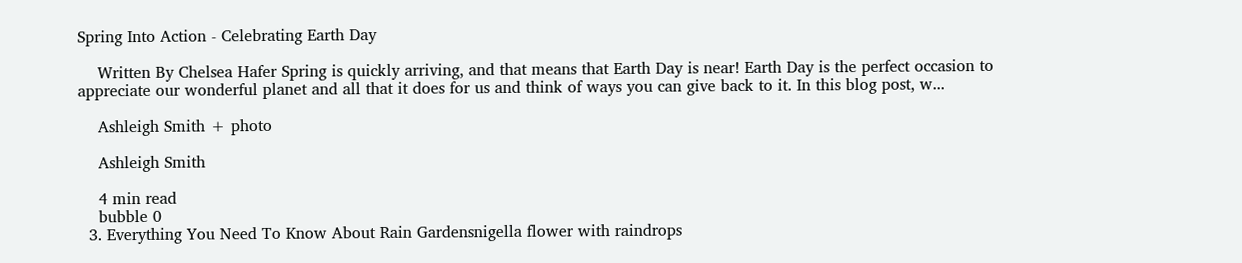Spring Into Action - Celebrating Earth Day

    Written By Chelsea Hafer Spring is quickly arriving, and that means that Earth Day is near! Earth Day is the perfect occasion to appreciate our wonderful planet and all that it does for us and think of ways you can give back to it. In this blog post, w...

    Ashleigh Smith + photo

    Ashleigh Smith

    4 min read
    bubble 0
  3. Everything You Need To Know About Rain Gardensnigella flower with raindrops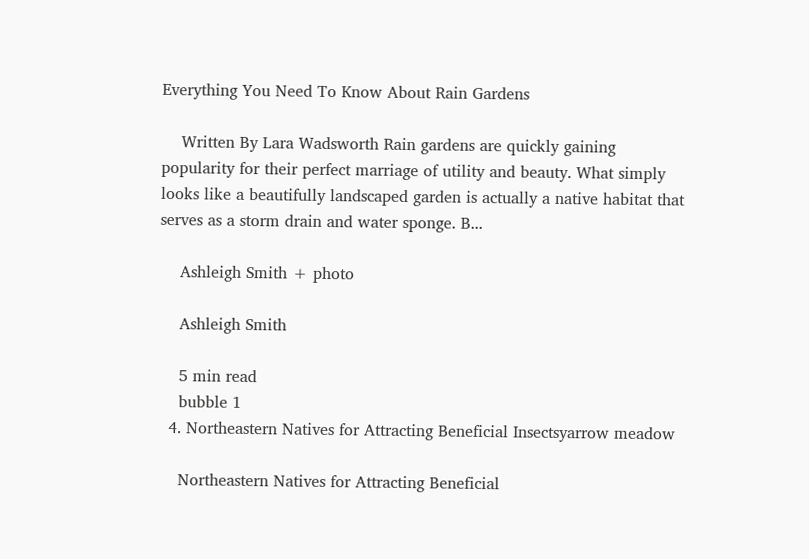Everything You Need To Know About Rain Gardens

    Written By Lara Wadsworth Rain gardens are quickly gaining popularity for their perfect marriage of utility and beauty. What simply looks like a beautifully landscaped garden is actually a native habitat that serves as a storm drain and water sponge. B...

    Ashleigh Smith + photo

    Ashleigh Smith

    5 min read
    bubble 1
  4. Northeastern Natives for Attracting Beneficial Insectsyarrow meadow

    Northeastern Natives for Attracting Beneficial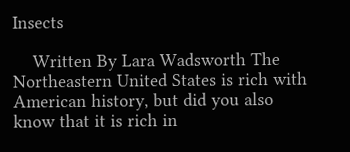Insects

    Written By Lara Wadsworth The Northeastern United States is rich with American history, but did you also know that it is rich in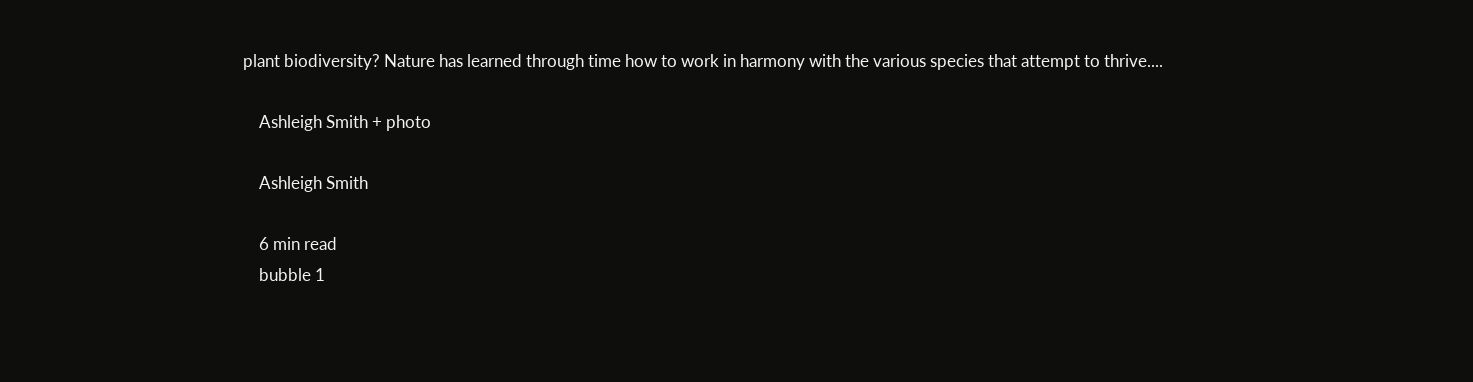plant biodiversity? Nature has learned through time how to work in harmony with the various species that attempt to thrive....

    Ashleigh Smith + photo

    Ashleigh Smith

    6 min read
    bubble 1